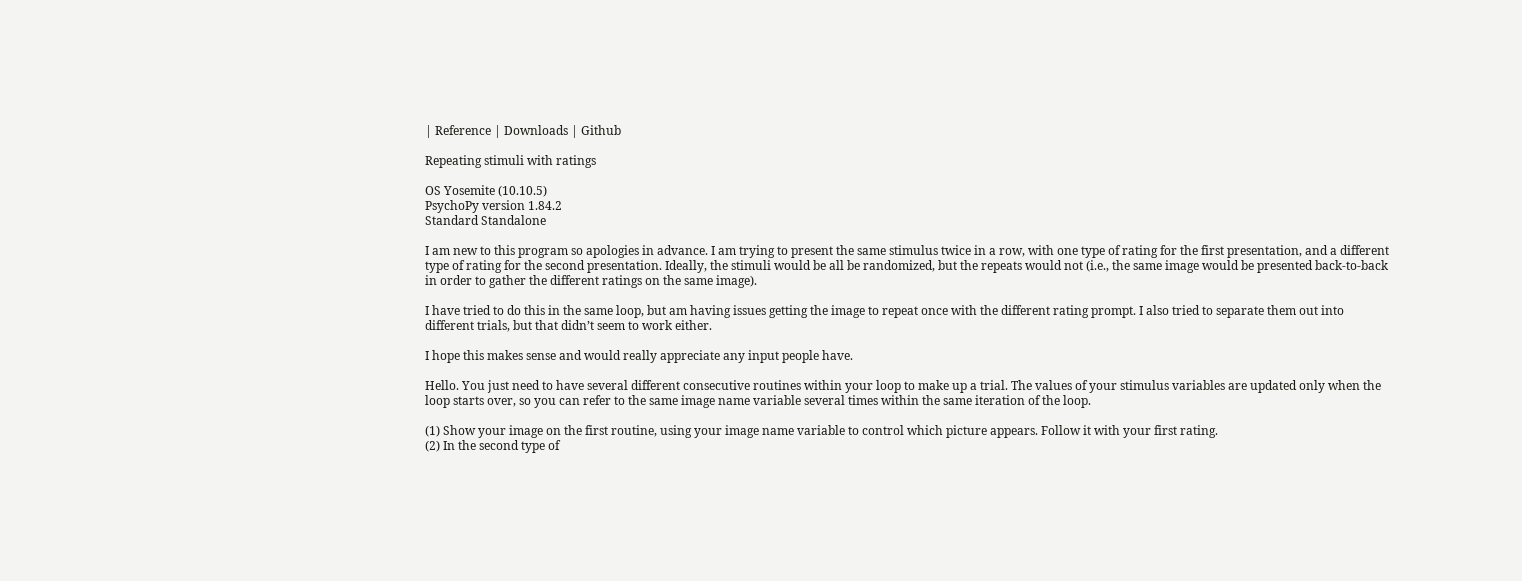| Reference | Downloads | Github

Repeating stimuli with ratings

OS Yosemite (10.10.5)
PsychoPy version 1.84.2
Standard Standalone

I am new to this program so apologies in advance. I am trying to present the same stimulus twice in a row, with one type of rating for the first presentation, and a different type of rating for the second presentation. Ideally, the stimuli would be all be randomized, but the repeats would not (i.e., the same image would be presented back-to-back in order to gather the different ratings on the same image).

I have tried to do this in the same loop, but am having issues getting the image to repeat once with the different rating prompt. I also tried to separate them out into different trials, but that didn’t seem to work either.

I hope this makes sense and would really appreciate any input people have.

Hello. You just need to have several different consecutive routines within your loop to make up a trial. The values of your stimulus variables are updated only when the loop starts over, so you can refer to the same image name variable several times within the same iteration of the loop.

(1) Show your image on the first routine, using your image name variable to control which picture appears. Follow it with your first rating.
(2) In the second type of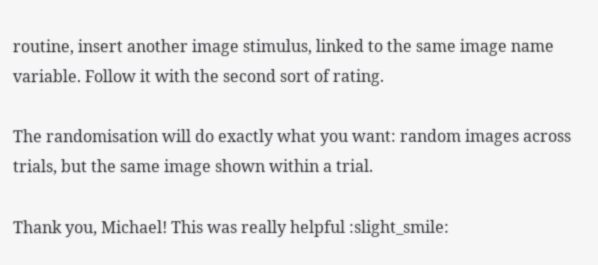routine, insert another image stimulus, linked to the same image name variable. Follow it with the second sort of rating.

The randomisation will do exactly what you want: random images across trials, but the same image shown within a trial.

Thank you, Michael! This was really helpful :slight_smile: